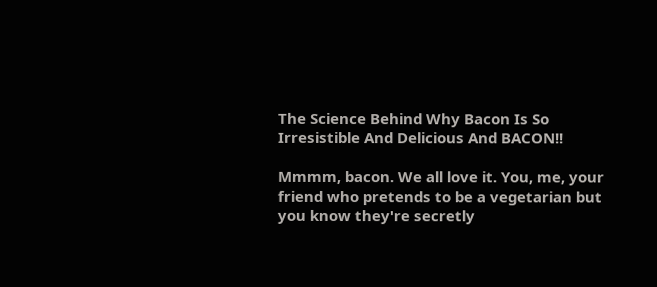The Science Behind Why Bacon Is So Irresistible And Delicious And BACON!!

Mmmm, bacon. We all love it. You, me, your friend who pretends to be a vegetarian but you know they're secretly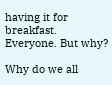having it for breakfast. Everyone. But why?

Why do we all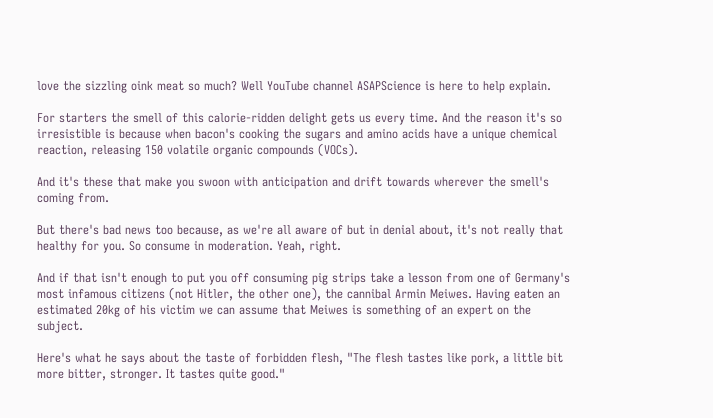love the sizzling oink meat so much? Well YouTube channel ASAPScience is here to help explain.

For starters the smell of this calorie-ridden delight gets us every time. And the reason it's so irresistible is because when bacon's cooking the sugars and amino acids have a unique chemical reaction, releasing 150 volatile organic compounds (VOCs).

And it's these that make you swoon with anticipation and drift towards wherever the smell's coming from.

But there's bad news too because, as we're all aware of but in denial about, it's not really that healthy for you. So consume in moderation. Yeah, right.

And if that isn't enough to put you off consuming pig strips take a lesson from one of Germany's most infamous citizens (not Hitler, the other one), the cannibal Armin Meiwes. Having eaten an estimated 20kg of his victim we can assume that Meiwes is something of an expert on the subject.

Here's what he says about the taste of forbidden flesh, "The flesh tastes like pork, a little bit more bitter, stronger. It tastes quite good."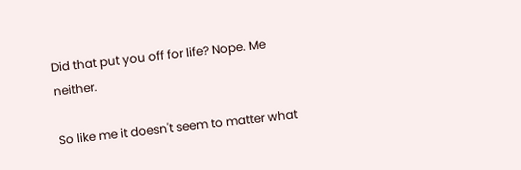Did that put you off for life? Nope. Me neither.

So like me it doesn't seem to matter what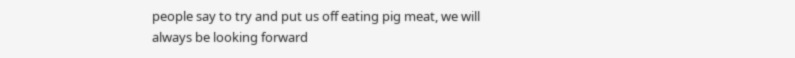people say to try and put us off eating pig meat, we will always be looking forward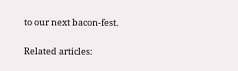to our next bacon-fest.


Related articles: